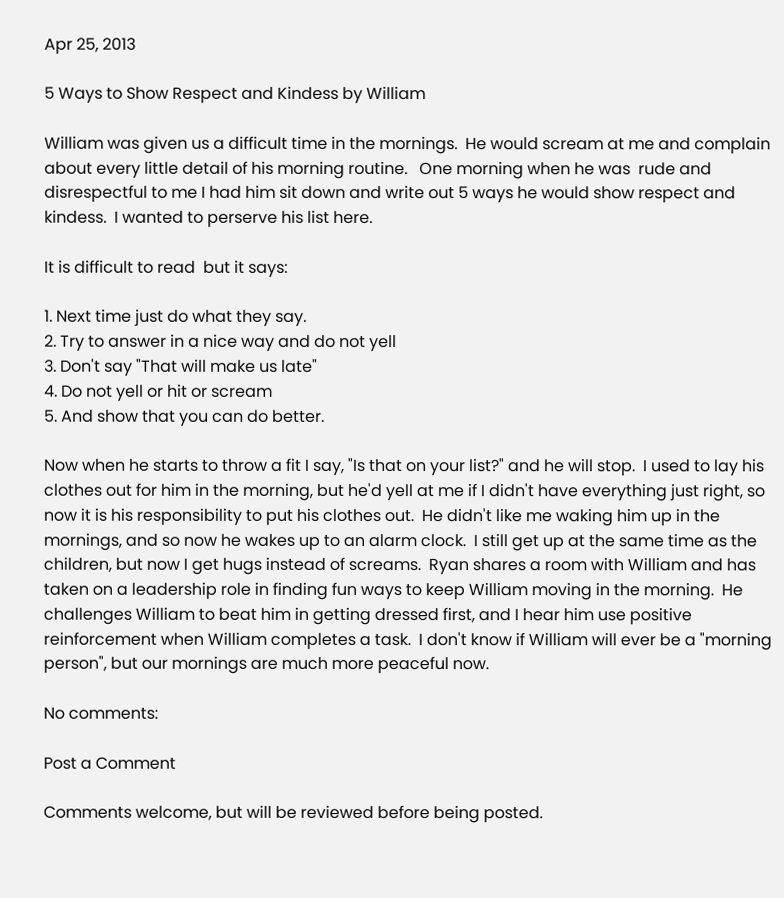Apr 25, 2013

5 Ways to Show Respect and Kindess by William

William was given us a difficult time in the mornings.  He would scream at me and complain about every little detail of his morning routine.   One morning when he was  rude and disrespectful to me I had him sit down and write out 5 ways he would show respect and kindess.  I wanted to perserve his list here.

It is difficult to read  but it says:

1. Next time just do what they say.
2. Try to answer in a nice way and do not yell
3. Don't say "That will make us late"
4. Do not yell or hit or scream
5. And show that you can do better.

Now when he starts to throw a fit I say, "Is that on your list?" and he will stop.  I used to lay his clothes out for him in the morning, but he'd yell at me if I didn't have everything just right, so now it is his responsibility to put his clothes out.  He didn't like me waking him up in the mornings, and so now he wakes up to an alarm clock.  I still get up at the same time as the children, but now I get hugs instead of screams.  Ryan shares a room with William and has taken on a leadership role in finding fun ways to keep William moving in the morning.  He challenges William to beat him in getting dressed first, and I hear him use positive reinforcement when William completes a task.  I don't know if William will ever be a "morning person", but our mornings are much more peaceful now.

No comments:

Post a Comment

Comments welcome, but will be reviewed before being posted.